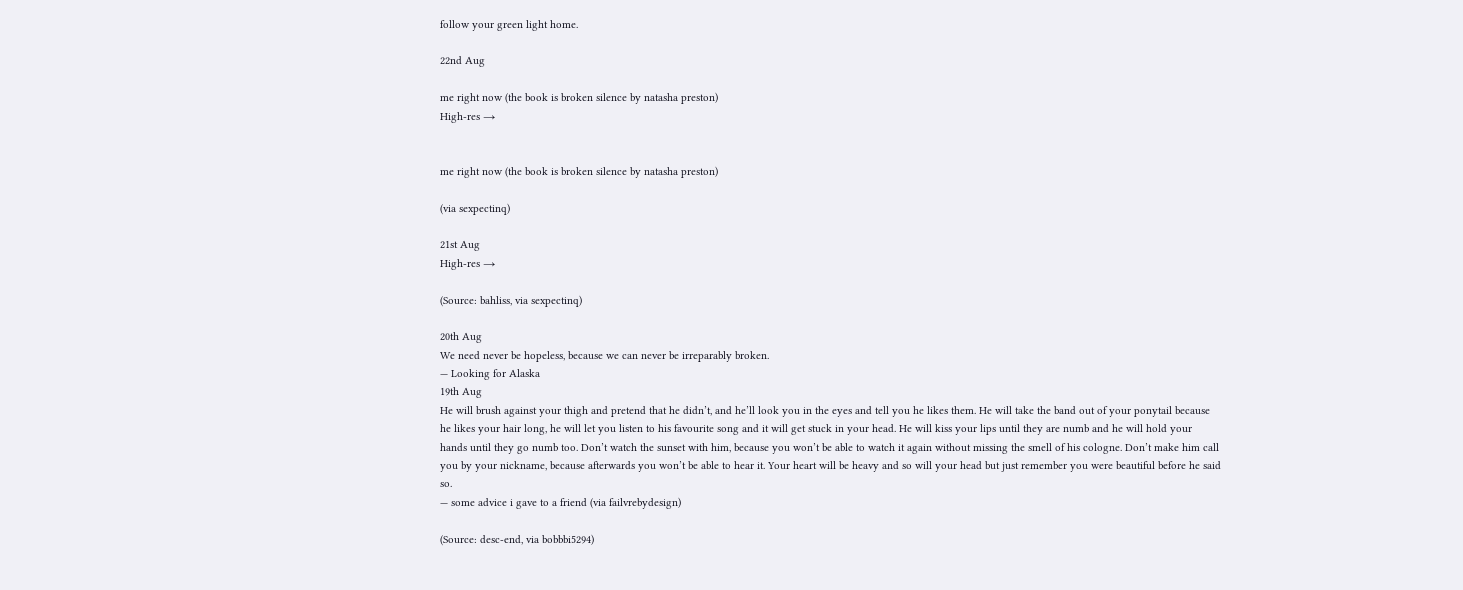follow your green light home.

22nd Aug

me right now (the book is broken silence by natasha preston)
High-res →


me right now (the book is broken silence by natasha preston)

(via sexpectinq)

21st Aug
High-res →

(Source: bahliss, via sexpectinq)

20th Aug
We need never be hopeless, because we can never be irreparably broken.
— Looking for Alaska
19th Aug
He will brush against your thigh and pretend that he didn’t, and he’ll look you in the eyes and tell you he likes them. He will take the band out of your ponytail because he likes your hair long, he will let you listen to his favourite song and it will get stuck in your head. He will kiss your lips until they are numb and he will hold your hands until they go numb too. Don’t watch the sunset with him, because you won’t be able to watch it again without missing the smell of his cologne. Don’t make him call you by your nickname, because afterwards you won’t be able to hear it. Your heart will be heavy and so will your head but just remember you were beautiful before he said so.
— some advice i gave to a friend (via failvrebydesign)

(Source: desc-end, via bobbbi5294)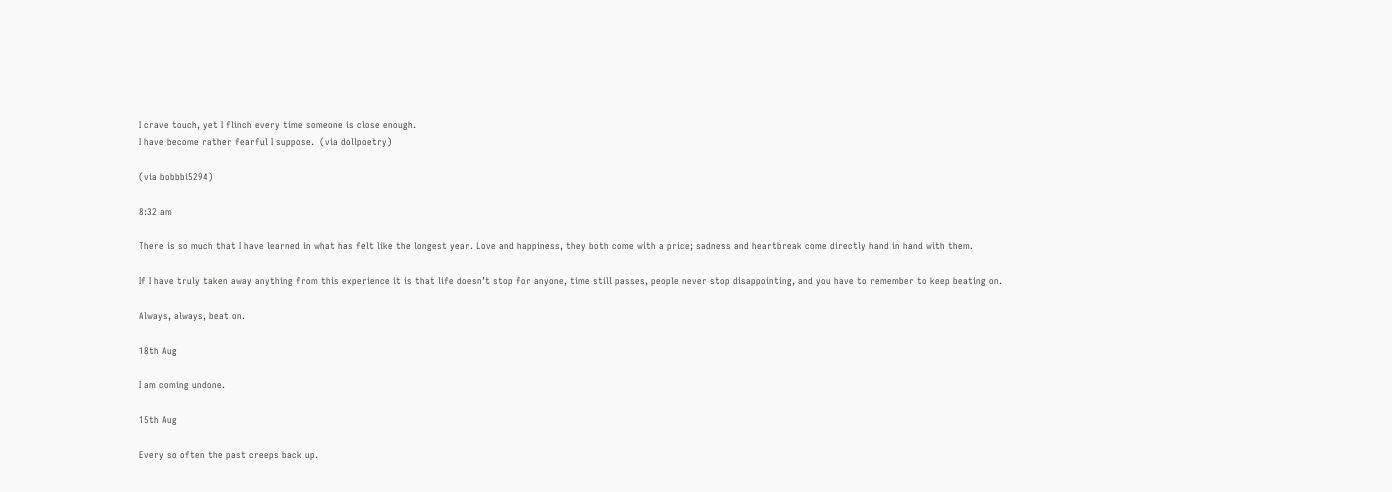I crave touch, yet I flinch every time someone is close enough.
I have become rather fearful I suppose.  (via dollpoetry)

(via bobbbi5294)

8:32 am

There is so much that I have learned in what has felt like the longest year. Love and happiness, they both come with a price; sadness and heartbreak come directly hand in hand with them.

If I have truly taken away anything from this experience it is that life doesn’t stop for anyone, time still passes, people never stop disappointing, and you have to remember to keep beating on.

Always, always, beat on.

18th Aug

I am coming undone.

15th Aug

Every so often the past creeps back up.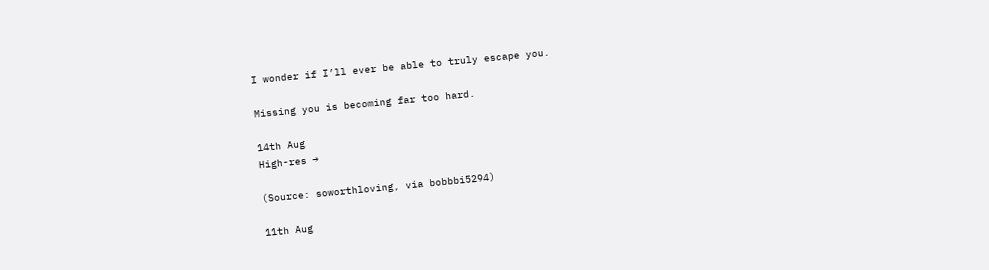I wonder if I’ll ever be able to truly escape you.

Missing you is becoming far too hard.

14th Aug
High-res →

(Source: soworthloving, via bobbbi5294)

11th Aug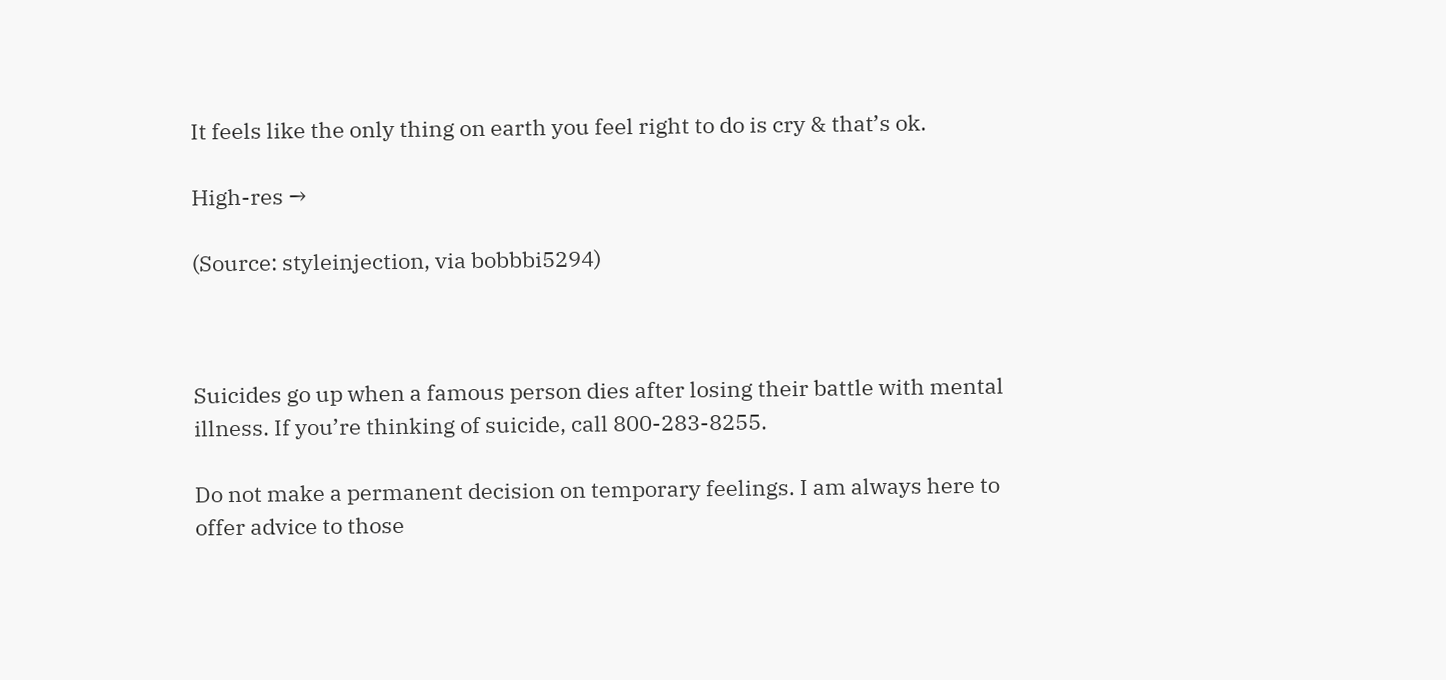It feels like the only thing on earth you feel right to do is cry & that’s ok.

High-res →

(Source: styleinjection, via bobbbi5294)



Suicides go up when a famous person dies after losing their battle with mental illness. If you’re thinking of suicide, call 800-283-8255.

Do not make a permanent decision on temporary feelings. I am always here to offer advice to those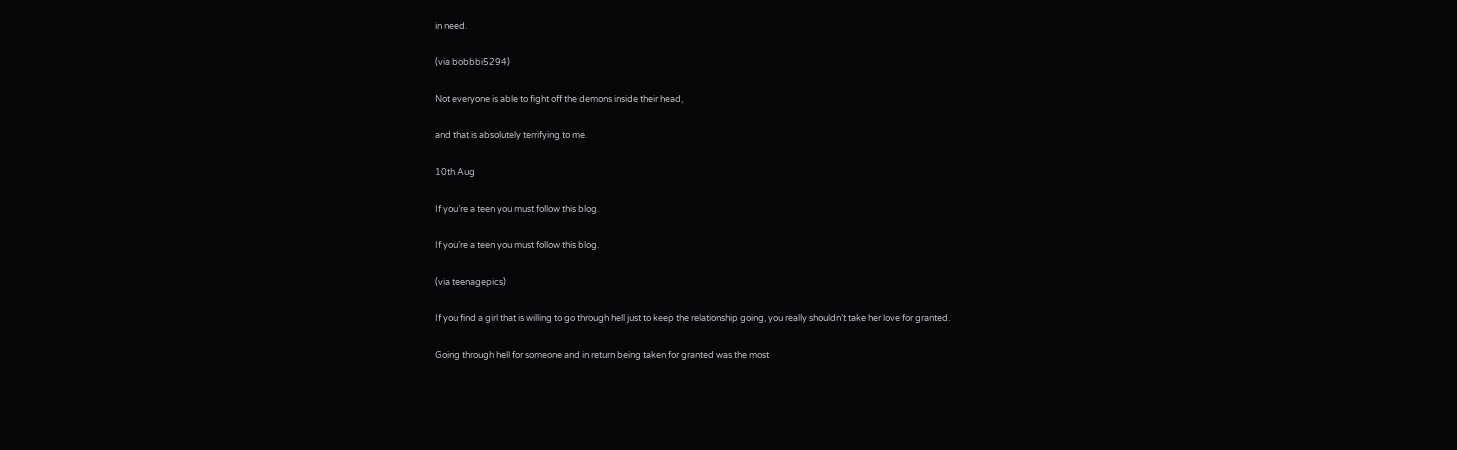in need.

(via bobbbi5294)

Not everyone is able to fight off the demons inside their head,

and that is absolutely terrifying to me.

10th Aug

If you’re a teen you must follow this blog.

If you’re a teen you must follow this blog.

(via teenagepics)

If you find a girl that is willing to go through hell just to keep the relationship going, you really shouldn’t take her love for granted.

Going through hell for someone and in return being taken for granted was the most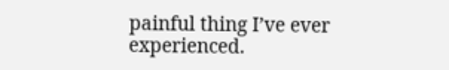painful thing I’ve ever experienced.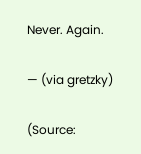Never. Again.

— (via gretzky)

(Source: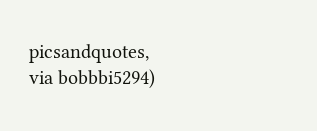picsandquotes, via bobbbi5294)